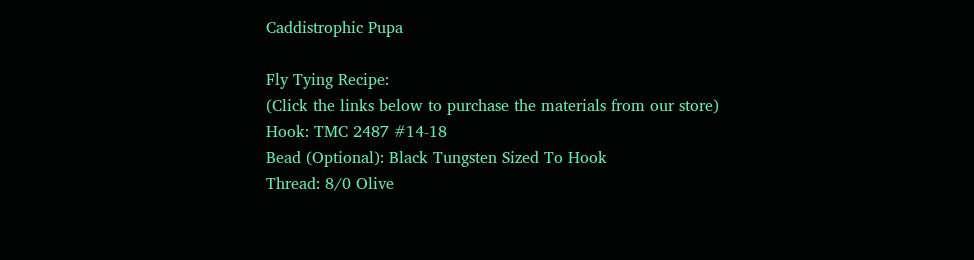Caddistrophic Pupa

Fly Tying Recipe:
(Click the links below to purchase the materials from our store)
Hook: TMC 2487 #14-18
Bead (Optional): Black Tungsten Sized To Hook
Thread: 8/0 Olive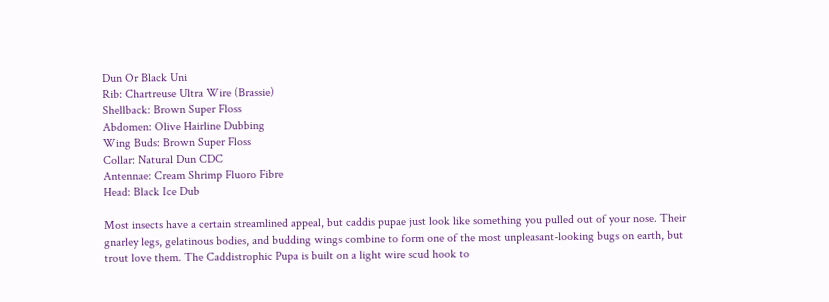Dun Or Black Uni
Rib: Chartreuse Ultra Wire (Brassie)
Shellback: Brown Super Floss
Abdomen: Olive Hairline Dubbing
Wing Buds: Brown Super Floss
Collar: Natural Dun CDC
Antennae: Cream Shrimp Fluoro Fibre
Head: Black Ice Dub

Most insects have a certain streamlined appeal, but caddis pupae just look like something you pulled out of your nose. Their gnarley legs, gelatinous bodies, and budding wings combine to form one of the most unpleasant-looking bugs on earth, but trout love them. The Caddistrophic Pupa is built on a light wire scud hook to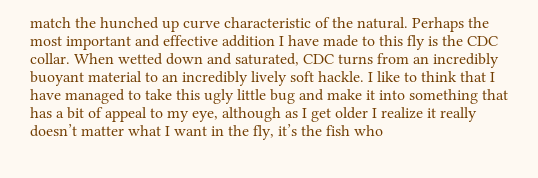match the hunched up curve characteristic of the natural. Perhaps the most important and effective addition I have made to this fly is the CDC collar. When wetted down and saturated, CDC turns from an incredibly buoyant material to an incredibly lively soft hackle. I like to think that I have managed to take this ugly little bug and make it into something that has a bit of appeal to my eye, although as I get older I realize it really doesn’t matter what I want in the fly, it’s the fish who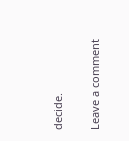decide.

Leave a comment